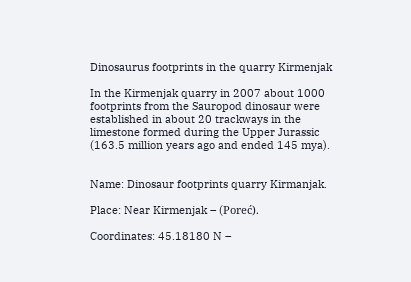Dinosaurus footprints in the quarry Kirmenjak

In the Kirmenjak quarry in 2007 about 1000 footprints from the Sauropod dinosaur were established in about 20 trackways in the limestone formed during the Upper Jurassic (163.5 million years ago and ended 145 mya).


Name: Dinosaur footprints quarry Kirmanjak.

Place: Near Kirmenjak – (Poreć).

Coordinates: 45.18180 N –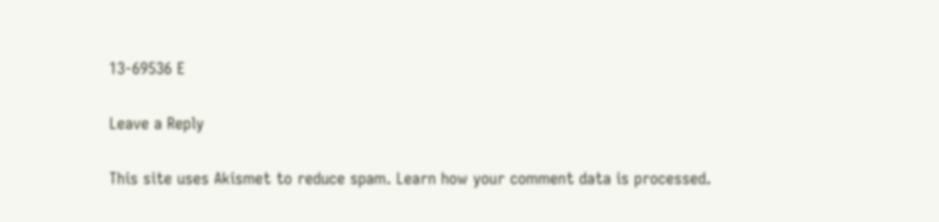13-69536 E

Leave a Reply

This site uses Akismet to reduce spam. Learn how your comment data is processed.